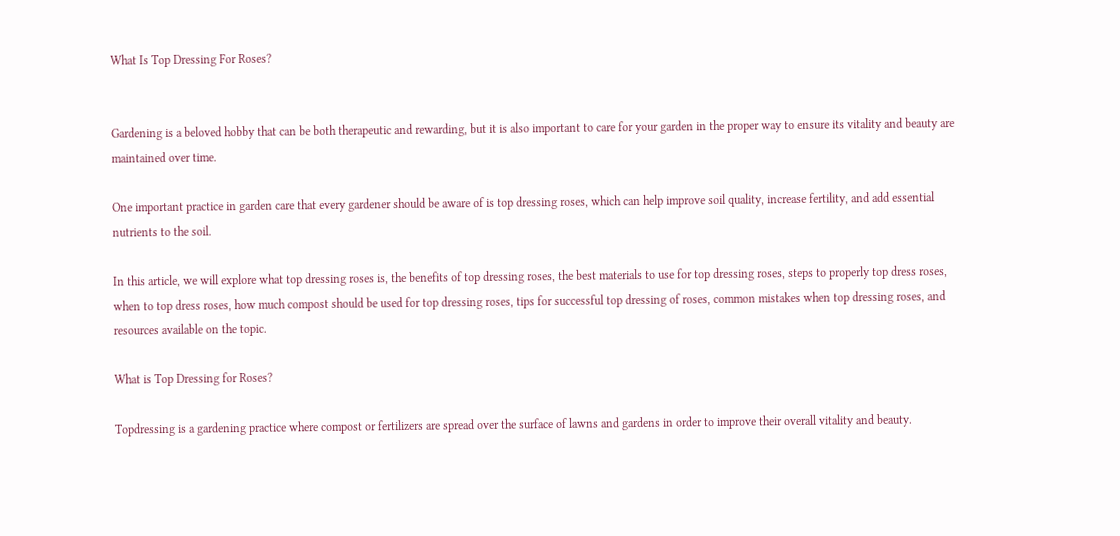What Is Top Dressing For Roses?


Gardening is a beloved hobby that can be both therapeutic and rewarding, but it is also important to care for your garden in the proper way to ensure its vitality and beauty are maintained over time.

One important practice in garden care that every gardener should be aware of is top dressing roses, which can help improve soil quality, increase fertility, and add essential nutrients to the soil.

In this article, we will explore what top dressing roses is, the benefits of top dressing roses, the best materials to use for top dressing roses, steps to properly top dress roses, when to top dress roses, how much compost should be used for top dressing roses, tips for successful top dressing of roses, common mistakes when top dressing roses, and resources available on the topic.

What is Top Dressing for Roses?

Topdressing is a gardening practice where compost or fertilizers are spread over the surface of lawns and gardens in order to improve their overall vitality and beauty.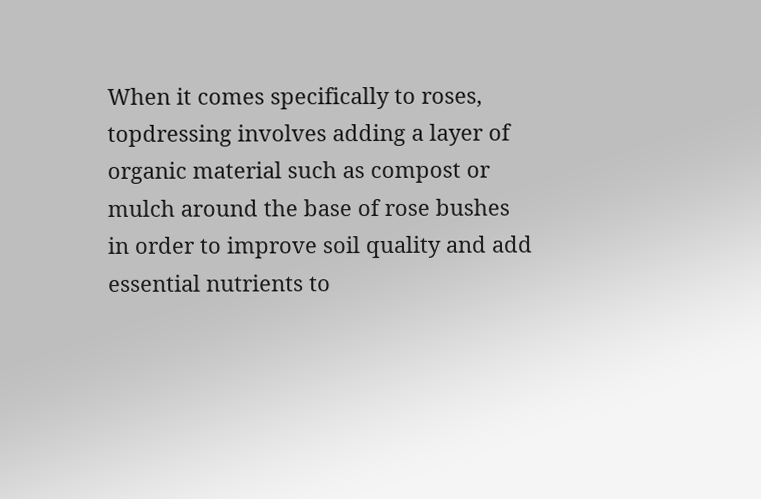When it comes specifically to roses, topdressing involves adding a layer of organic material such as compost or mulch around the base of rose bushes in order to improve soil quality and add essential nutrients to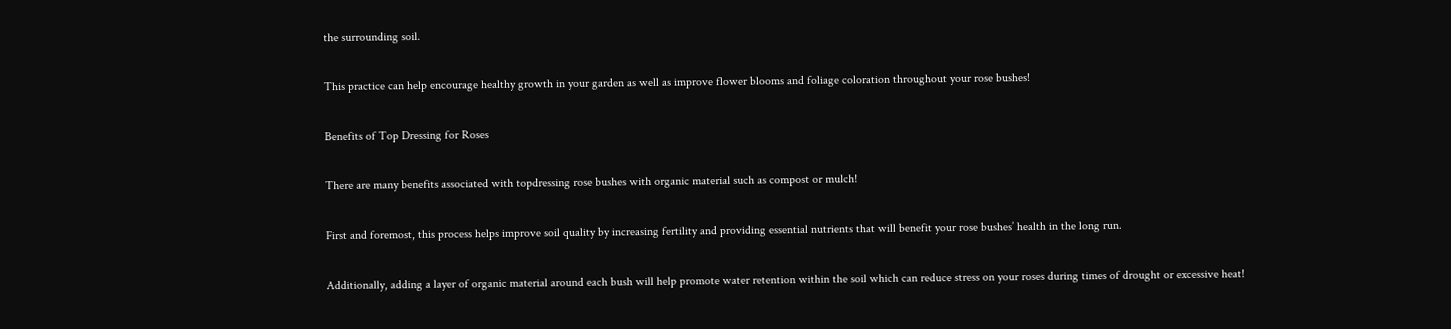the surrounding soil.

This practice can help encourage healthy growth in your garden as well as improve flower blooms and foliage coloration throughout your rose bushes!

Benefits of Top Dressing for Roses

There are many benefits associated with topdressing rose bushes with organic material such as compost or mulch!

First and foremost, this process helps improve soil quality by increasing fertility and providing essential nutrients that will benefit your rose bushes’ health in the long run.

Additionally, adding a layer of organic material around each bush will help promote water retention within the soil which can reduce stress on your roses during times of drought or excessive heat!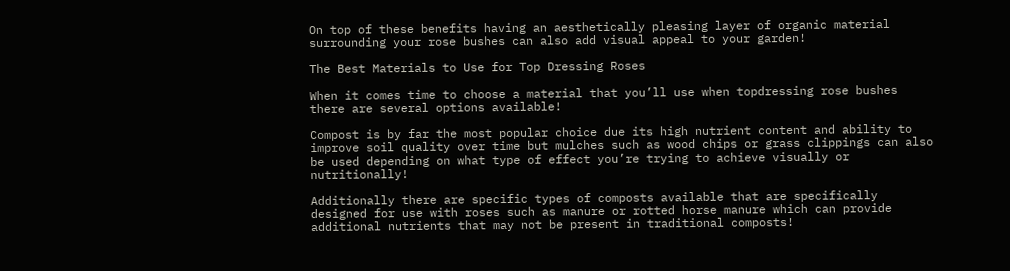On top of these benefits having an aesthetically pleasing layer of organic material surrounding your rose bushes can also add visual appeal to your garden!

The Best Materials to Use for Top Dressing Roses

When it comes time to choose a material that you’ll use when topdressing rose bushes there are several options available!

Compost is by far the most popular choice due its high nutrient content and ability to improve soil quality over time but mulches such as wood chips or grass clippings can also be used depending on what type of effect you’re trying to achieve visually or nutritionally!

Additionally there are specific types of composts available that are specifically designed for use with roses such as manure or rotted horse manure which can provide additional nutrients that may not be present in traditional composts!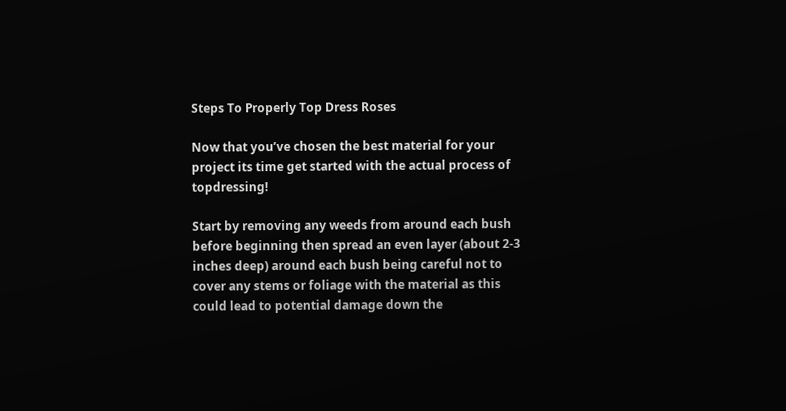Steps To Properly Top Dress Roses

Now that you’ve chosen the best material for your project its time get started with the actual process of topdressing!

Start by removing any weeds from around each bush before beginning then spread an even layer (about 2-3 inches deep) around each bush being careful not to cover any stems or foliage with the material as this could lead to potential damage down the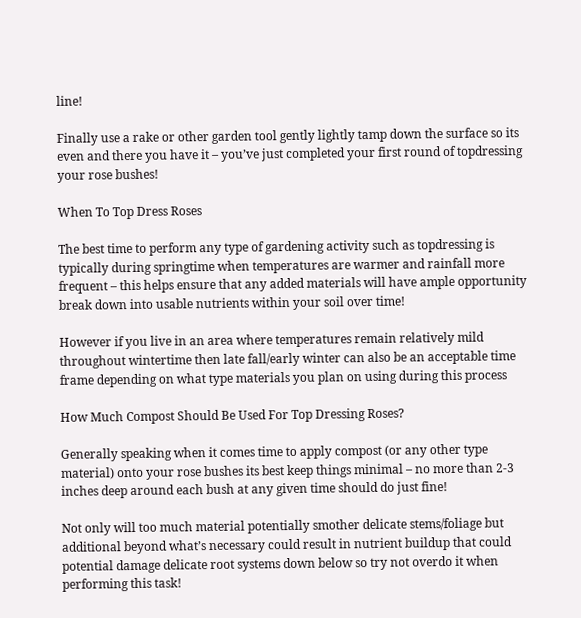line!

Finally use a rake or other garden tool gently lightly tamp down the surface so its even and there you have it – you’ve just completed your first round of topdressing your rose bushes!

When To Top Dress Roses

The best time to perform any type of gardening activity such as topdressing is typically during springtime when temperatures are warmer and rainfall more frequent – this helps ensure that any added materials will have ample opportunity break down into usable nutrients within your soil over time!

However if you live in an area where temperatures remain relatively mild throughout wintertime then late fall/early winter can also be an acceptable time frame depending on what type materials you plan on using during this process

How Much Compost Should Be Used For Top Dressing Roses?

Generally speaking when it comes time to apply compost (or any other type material) onto your rose bushes its best keep things minimal – no more than 2-3 inches deep around each bush at any given time should do just fine!

Not only will too much material potentially smother delicate stems/foliage but additional beyond what’s necessary could result in nutrient buildup that could potential damage delicate root systems down below so try not overdo it when performing this task!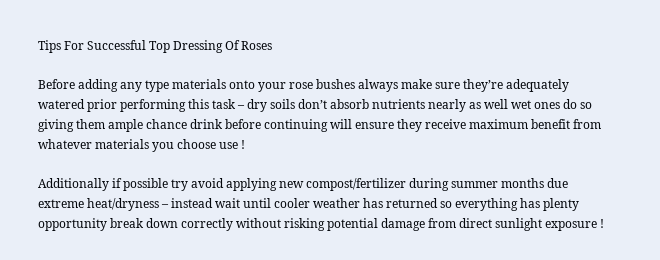Tips For Successful Top Dressing Of Roses

Before adding any type materials onto your rose bushes always make sure they’re adequately watered prior performing this task – dry soils don’t absorb nutrients nearly as well wet ones do so giving them ample chance drink before continuing will ensure they receive maximum benefit from whatever materials you choose use !

Additionally if possible try avoid applying new compost/fertilizer during summer months due extreme heat/dryness – instead wait until cooler weather has returned so everything has plenty opportunity break down correctly without risking potential damage from direct sunlight exposure !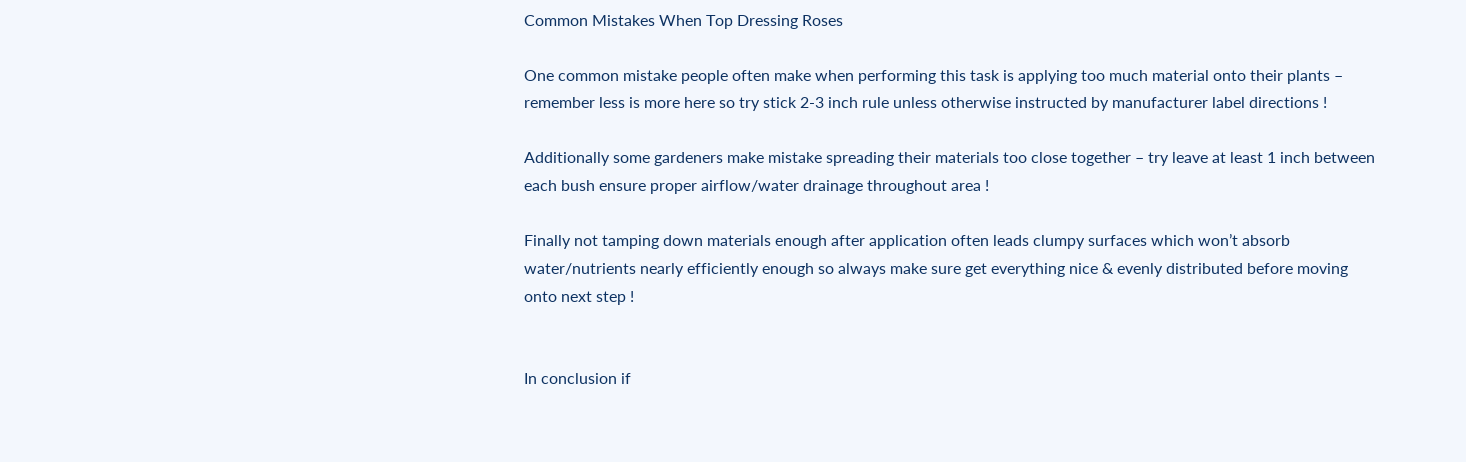Common Mistakes When Top Dressing Roses

One common mistake people often make when performing this task is applying too much material onto their plants – remember less is more here so try stick 2-3 inch rule unless otherwise instructed by manufacturer label directions !

Additionally some gardeners make mistake spreading their materials too close together – try leave at least 1 inch between each bush ensure proper airflow/water drainage throughout area !

Finally not tamping down materials enough after application often leads clumpy surfaces which won’t absorb water/nutrients nearly efficiently enough so always make sure get everything nice & evenly distributed before moving onto next step !


In conclusion if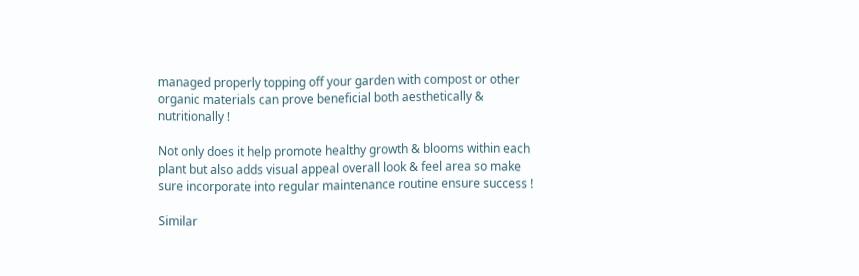managed properly topping off your garden with compost or other organic materials can prove beneficial both aesthetically & nutritionally !

Not only does it help promote healthy growth & blooms within each plant but also adds visual appeal overall look & feel area so make sure incorporate into regular maintenance routine ensure success !

Similar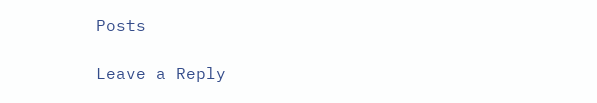Posts

Leave a Reply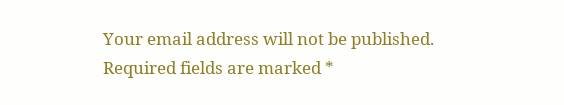Your email address will not be published. Required fields are marked *